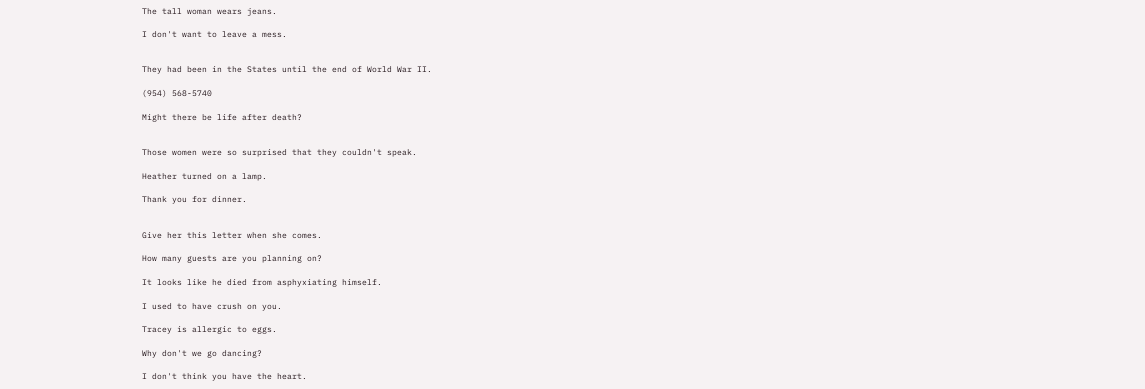The tall woman wears jeans.

I don't want to leave a mess.


They had been in the States until the end of World War II.

(954) 568-5740

Might there be life after death?


Those women were so surprised that they couldn't speak.

Heather turned on a lamp.

Thank you for dinner.


Give her this letter when she comes.

How many guests are you planning on?

It looks like he died from asphyxiating himself.

I used to have crush on you.

Tracey is allergic to eggs.

Why don't we go dancing?

I don't think you have the heart.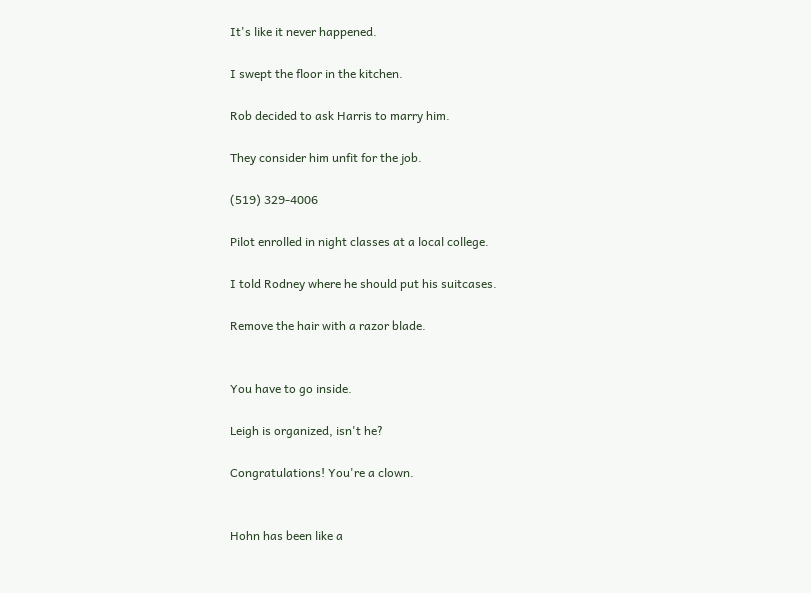It's like it never happened.

I swept the floor in the kitchen.

Rob decided to ask Harris to marry him.

They consider him unfit for the job.

(519) 329-4006

Pilot enrolled in night classes at a local college.

I told Rodney where he should put his suitcases.

Remove the hair with a razor blade.


You have to go inside.

Leigh is organized, isn't he?

Congratulations! You're a clown.


Hohn has been like a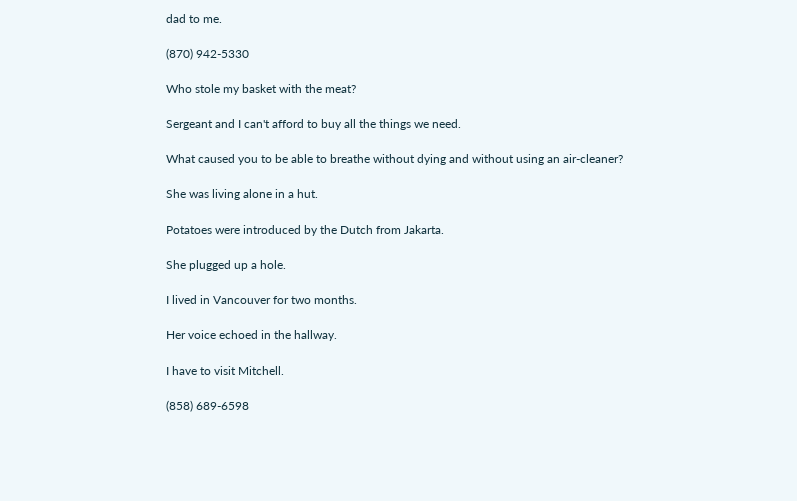dad to me.

(870) 942-5330

Who stole my basket with the meat?

Sergeant and I can't afford to buy all the things we need.

What caused you to be able to breathe without dying and without using an air-cleaner?

She was living alone in a hut.

Potatoes were introduced by the Dutch from Jakarta.

She plugged up a hole.

I lived in Vancouver for two months.

Her voice echoed in the hallway.

I have to visit Mitchell.

(858) 689-6598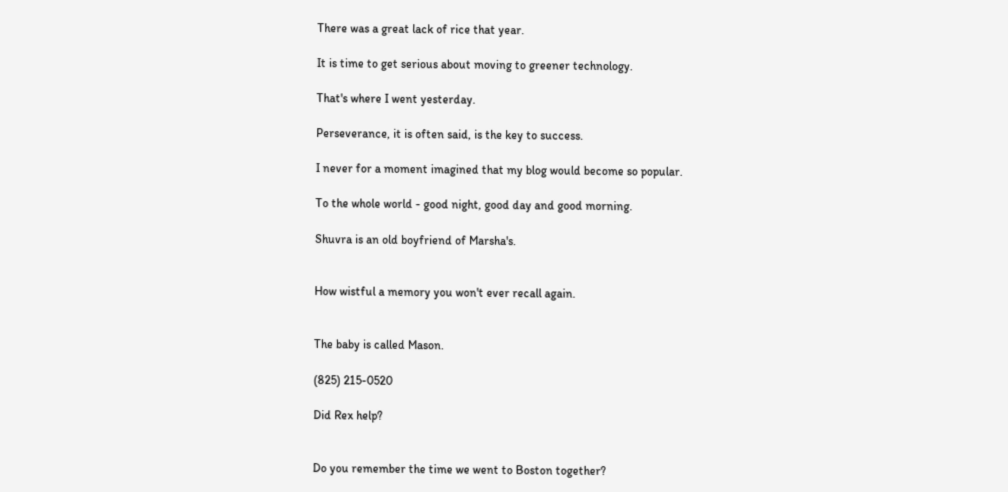There was a great lack of rice that year.

It is time to get serious about moving to greener technology.

That's where I went yesterday.

Perseverance, it is often said, is the key to success.

I never for a moment imagined that my blog would become so popular.

To the whole world - good night, good day and good morning.

Shuvra is an old boyfriend of Marsha's.


How wistful a memory you won't ever recall again.


The baby is called Mason.

(825) 215-0520

Did Rex help?


Do you remember the time we went to Boston together?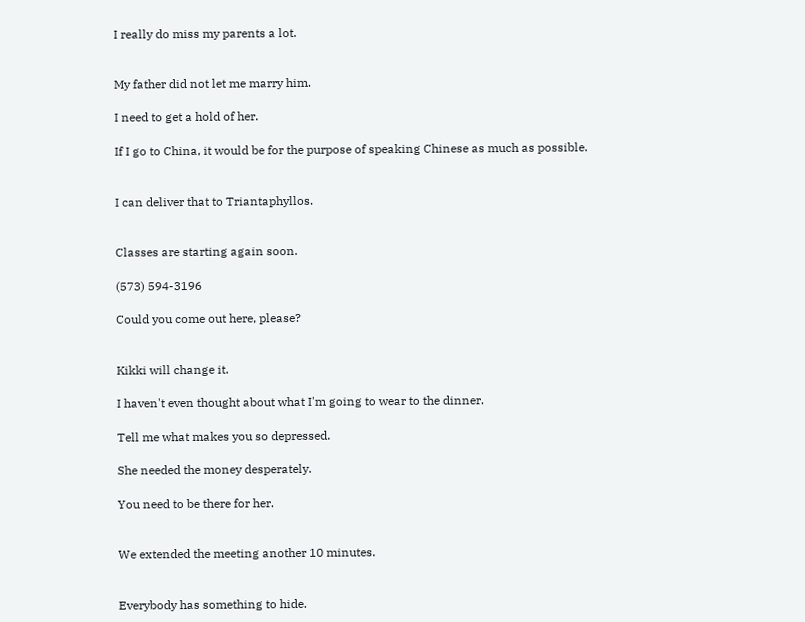I really do miss my parents a lot.


My father did not let me marry him.

I need to get a hold of her.

If I go to China, it would be for the purpose of speaking Chinese as much as possible.


I can deliver that to Triantaphyllos.


Classes are starting again soon.

(573) 594-3196

Could you come out here, please?


Kikki will change it.

I haven't even thought about what I'm going to wear to the dinner.

Tell me what makes you so depressed.

She needed the money desperately.

You need to be there for her.


We extended the meeting another 10 minutes.


Everybody has something to hide.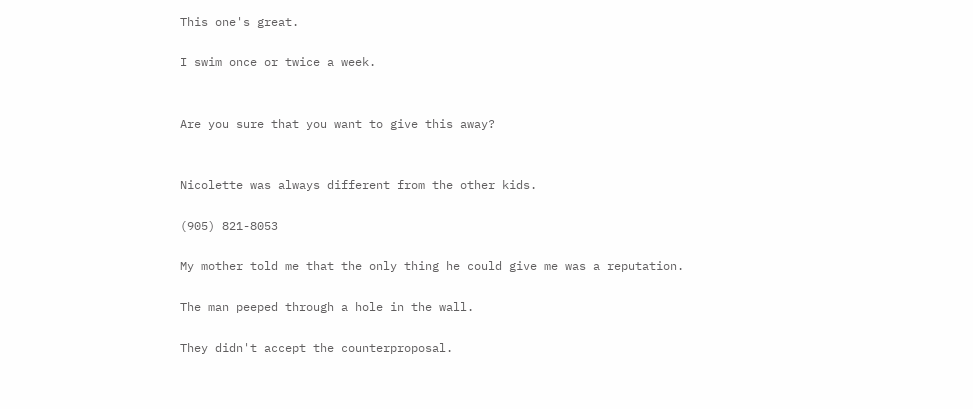This one's great.

I swim once or twice a week.


Are you sure that you want to give this away?


Nicolette was always different from the other kids.

(905) 821-8053

My mother told me that the only thing he could give me was a reputation.

The man peeped through a hole in the wall.

They didn't accept the counterproposal.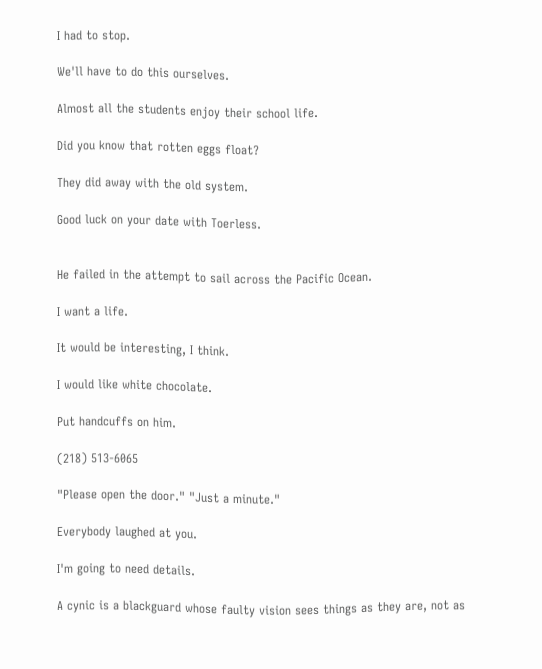I had to stop.

We'll have to do this ourselves.

Almost all the students enjoy their school life.

Did you know that rotten eggs float?

They did away with the old system.

Good luck on your date with Toerless.


He failed in the attempt to sail across the Pacific Ocean.

I want a life.

It would be interesting, I think.

I would like white chocolate.

Put handcuffs on him.

(218) 513-6065

"Please open the door." "Just a minute."

Everybody laughed at you.

I'm going to need details.

A cynic is a blackguard whose faulty vision sees things as they are, not as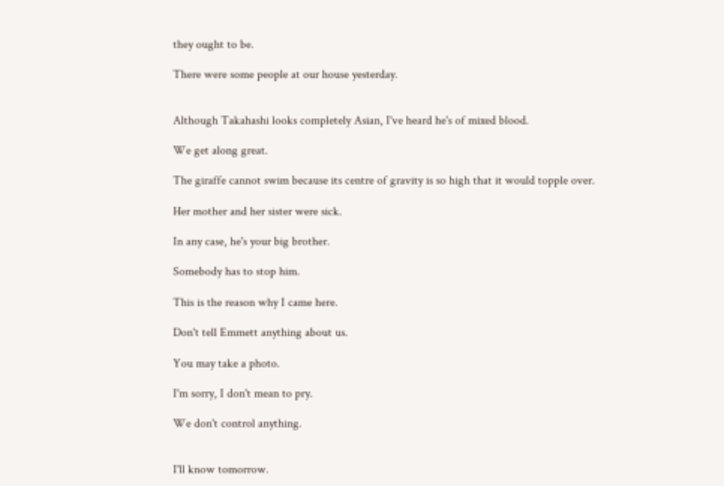they ought to be.

There were some people at our house yesterday.


Although Takahashi looks completely Asian, I've heard he's of mixed blood.

We get along great.

The giraffe cannot swim because its centre of gravity is so high that it would topple over.

Her mother and her sister were sick.

In any case, he's your big brother.

Somebody has to stop him.

This is the reason why I came here.

Don't tell Emmett anything about us.

You may take a photo.

I'm sorry, I don't mean to pry.

We don't control anything.


I'll know tomorrow.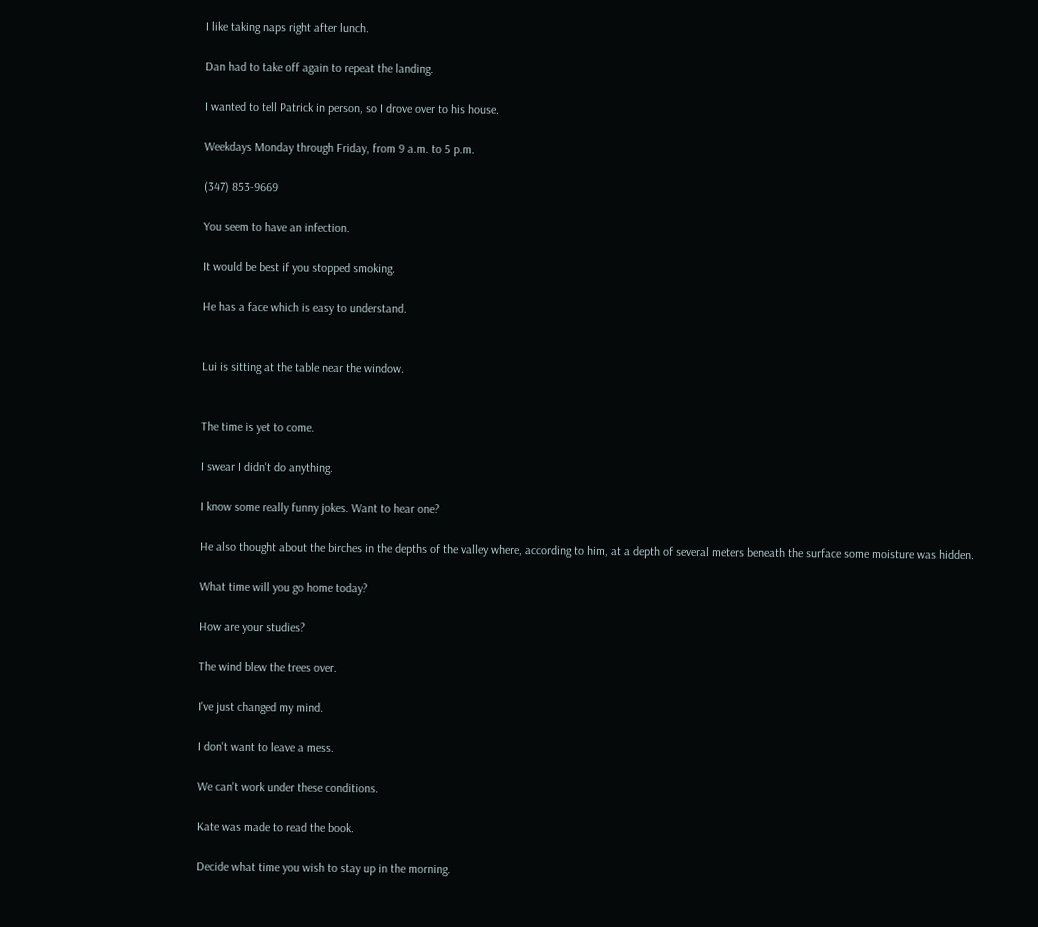I like taking naps right after lunch.

Dan had to take off again to repeat the landing.

I wanted to tell Patrick in person, so I drove over to his house.

Weekdays Monday through Friday, from 9 a.m. to 5 p.m.

(347) 853-9669

You seem to have an infection.

It would be best if you stopped smoking.

He has a face which is easy to understand.


Lui is sitting at the table near the window.


The time is yet to come.

I swear I didn't do anything.

I know some really funny jokes. Want to hear one?

He also thought about the birches in the depths of the valley where, according to him, at a depth of several meters beneath the surface some moisture was hidden.

What time will you go home today?

How are your studies?

The wind blew the trees over.

I've just changed my mind.

I don't want to leave a mess.

We can't work under these conditions.

Kate was made to read the book.

Decide what time you wish to stay up in the morning.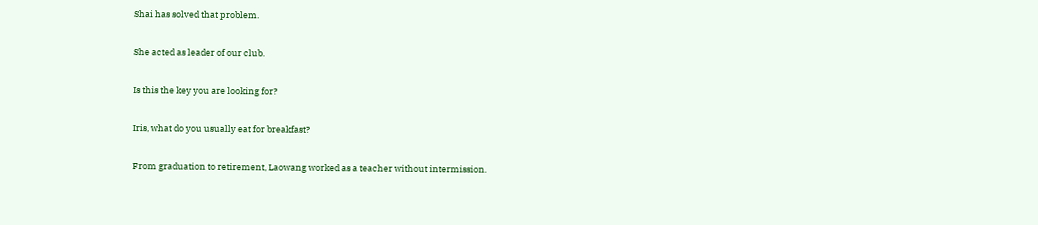Shai has solved that problem.

She acted as leader of our club.

Is this the key you are looking for?

Iris, what do you usually eat for breakfast?

From graduation to retirement, Laowang worked as a teacher without intermission.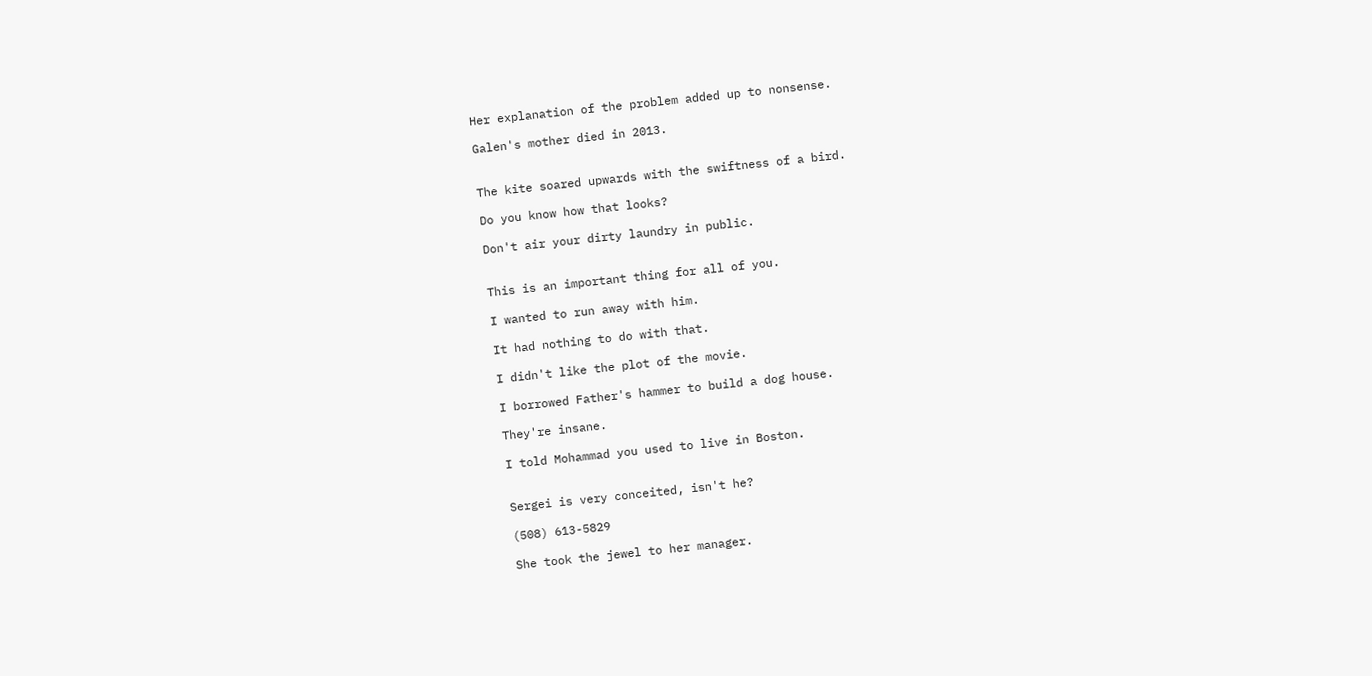Her explanation of the problem added up to nonsense.

Galen's mother died in 2013.


The kite soared upwards with the swiftness of a bird.

Do you know how that looks?

Don't air your dirty laundry in public.


This is an important thing for all of you.

I wanted to run away with him.

It had nothing to do with that.

I didn't like the plot of the movie.

I borrowed Father's hammer to build a dog house.

They're insane.

I told Mohammad you used to live in Boston.


Sergei is very conceited, isn't he?

(508) 613-5829

She took the jewel to her manager.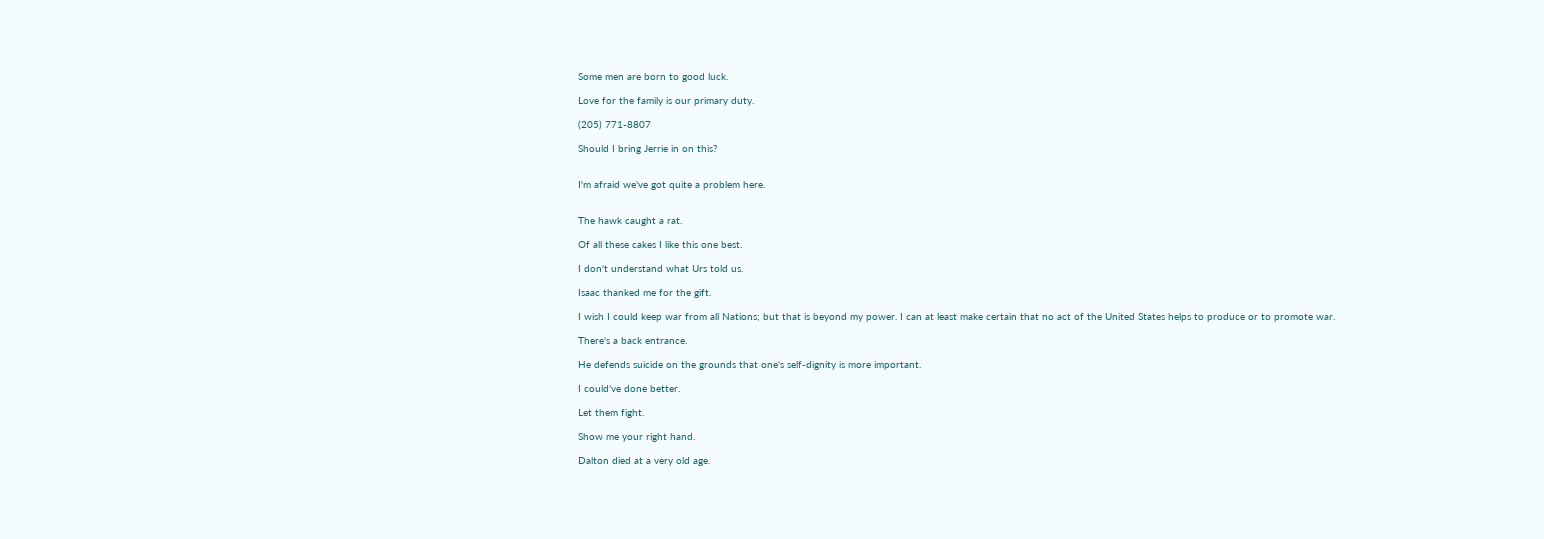Some men are born to good luck.

Love for the family is our primary duty.

(205) 771-8807

Should I bring Jerrie in on this?


I'm afraid we've got quite a problem here.


The hawk caught a rat.

Of all these cakes I like this one best.

I don't understand what Urs told us.

Isaac thanked me for the gift.

I wish I could keep war from all Nations; but that is beyond my power. I can at least make certain that no act of the United States helps to produce or to promote war.

There's a back entrance.

He defends suicide on the grounds that one's self-dignity is more important.

I could've done better.

Let them fight.

Show me your right hand.

Dalton died at a very old age.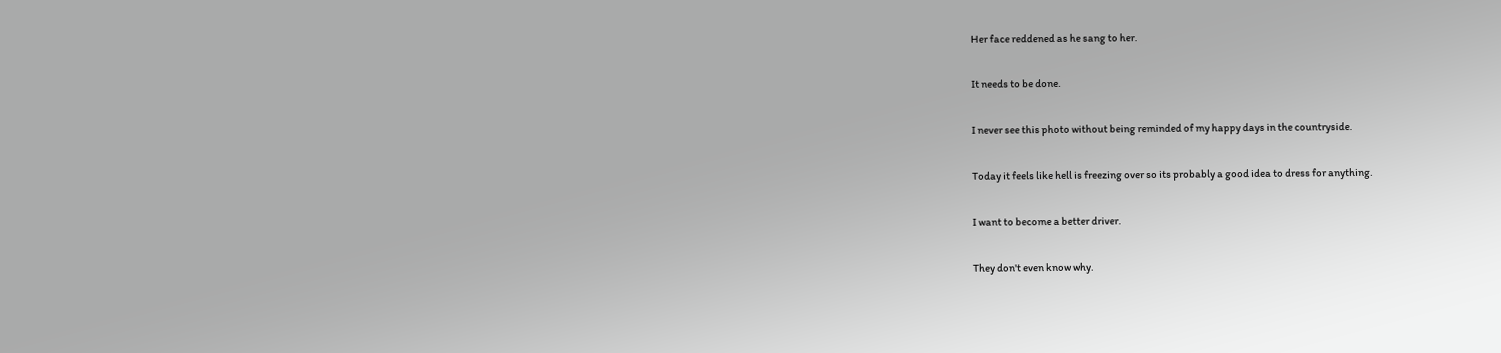Her face reddened as he sang to her.

It needs to be done.

I never see this photo without being reminded of my happy days in the countryside.

Today it feels like hell is freezing over so its probably a good idea to dress for anything.

I want to become a better driver.

They don't even know why.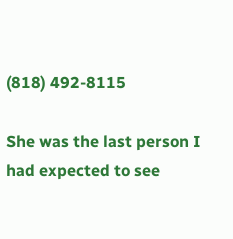(818) 492-8115

She was the last person I had expected to see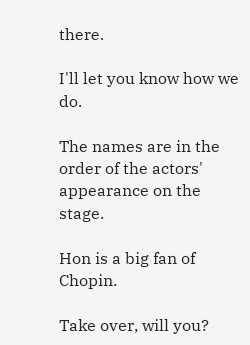there.

I'll let you know how we do.

The names are in the order of the actors' appearance on the stage.

Hon is a big fan of Chopin.

Take over, will you?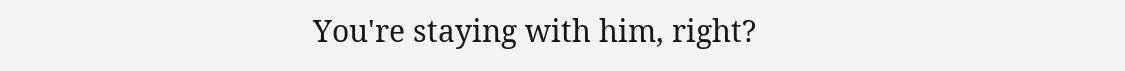You're staying with him, right?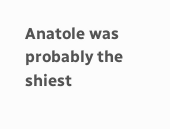Anatole was probably the shiest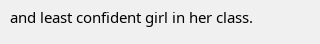and least confident girl in her class.